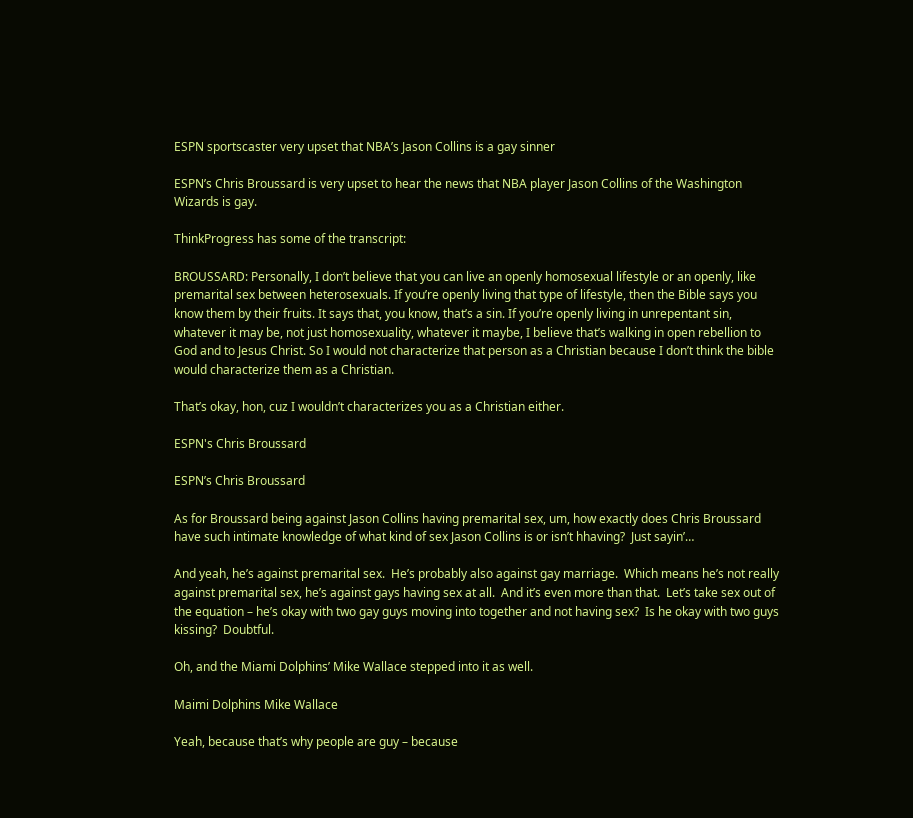ESPN sportscaster very upset that NBA’s Jason Collins is a gay sinner

ESPN’s Chris Broussard is very upset to hear the news that NBA player Jason Collins of the Washington Wizards is gay.

ThinkProgress has some of the transcript:

BROUSSARD: Personally, I don’t believe that you can live an openly homosexual lifestyle or an openly, like premarital sex between heterosexuals. If you’re openly living that type of lifestyle, then the Bible says you know them by their fruits. It says that, you know, that’s a sin. If you’re openly living in unrepentant sin, whatever it may be, not just homosexuality, whatever it maybe, I believe that’s walking in open rebellion to God and to Jesus Christ. So I would not characterize that person as a Christian because I don’t think the bible would characterize them as a Christian.

That’s okay, hon, cuz I wouldn’t characterizes you as a Christian either.

ESPN's Chris Broussard

ESPN’s Chris Broussard

As for Broussard being against Jason Collins having premarital sex, um, how exactly does Chris Broussard have such intimate knowledge of what kind of sex Jason Collins is or isn’t hhaving?  Just sayin’…

And yeah, he’s against premarital sex.  He’s probably also against gay marriage.  Which means he’s not really against premarital sex, he’s against gays having sex at all.  And it’s even more than that.  Let’s take sex out of the equation – he’s okay with two gay guys moving into together and not having sex?  Is he okay with two guys kissing?  Doubtful.

Oh, and the Miami Dolphins’ Mike Wallace stepped into it as well.

Maimi Dolphins Mike Wallace

Yeah, because that’s why people are guy – because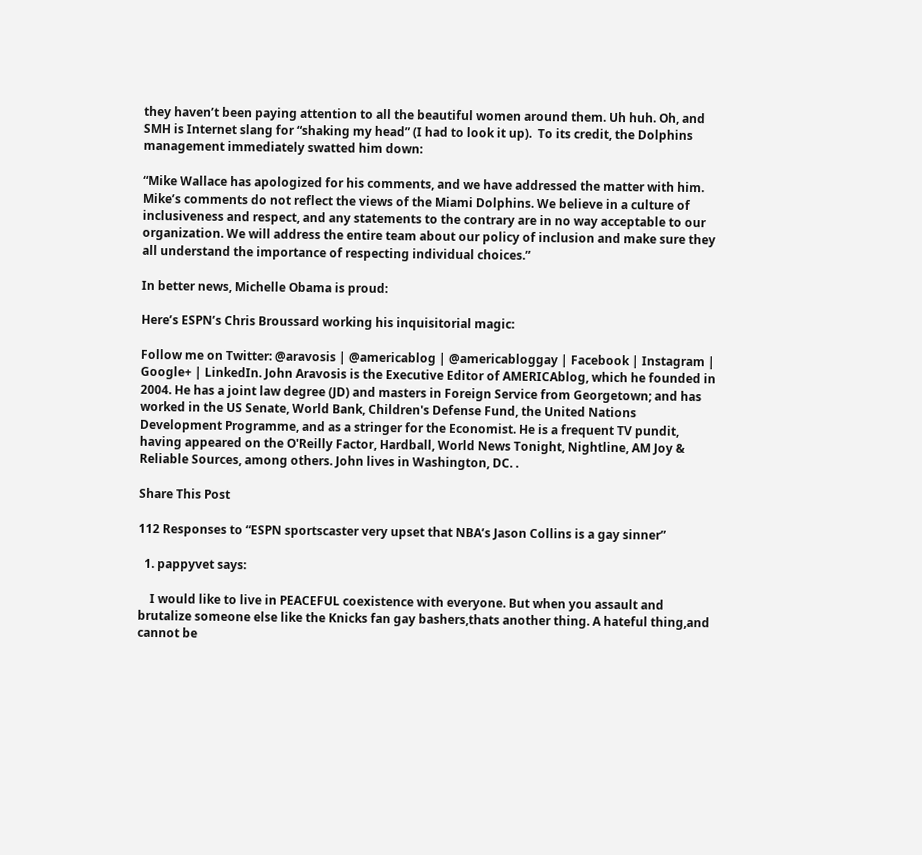they haven’t been paying attention to all the beautiful women around them. Uh huh. Oh, and SMH is Internet slang for “shaking my head” (I had to look it up).  To its credit, the Dolphins management immediately swatted him down:

“Mike Wallace has apologized for his comments, and we have addressed the matter with him. Mike’s comments do not reflect the views of the Miami Dolphins. We believe in a culture of inclusiveness and respect, and any statements to the contrary are in no way acceptable to our organization. We will address the entire team about our policy of inclusion and make sure they all understand the importance of respecting individual choices.”

In better news, Michelle Obama is proud:

Here’s ESPN’s Chris Broussard working his inquisitorial magic:

Follow me on Twitter: @aravosis | @americablog | @americabloggay | Facebook | Instagram | Google+ | LinkedIn. John Aravosis is the Executive Editor of AMERICAblog, which he founded in 2004. He has a joint law degree (JD) and masters in Foreign Service from Georgetown; and has worked in the US Senate, World Bank, Children's Defense Fund, the United Nations Development Programme, and as a stringer for the Economist. He is a frequent TV pundit, having appeared on the O'Reilly Factor, Hardball, World News Tonight, Nightline, AM Joy & Reliable Sources, among others. John lives in Washington, DC. .

Share This Post

112 Responses to “ESPN sportscaster very upset that NBA’s Jason Collins is a gay sinner”

  1. pappyvet says:

    I would like to live in PEACEFUL coexistence with everyone. But when you assault and brutalize someone else like the Knicks fan gay bashers,thats another thing. A hateful thing,and cannot be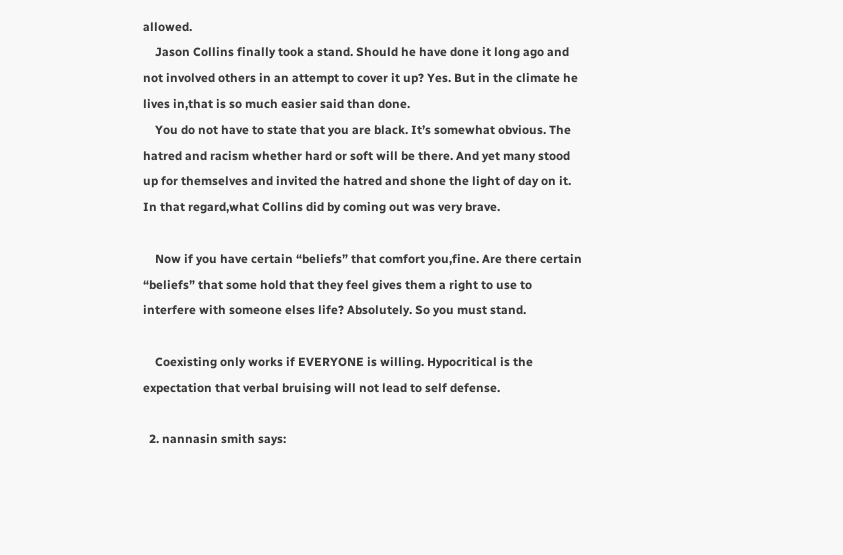allowed.
    Jason Collins finally took a stand. Should he have done it long ago and not involved others in an attempt to cover it up? Yes. But in the climate he lives in,that is so much easier said than done.
    You do not have to state that you are black. It’s somewhat obvious. The hatred and racism whether hard or soft will be there. And yet many stood up for themselves and invited the hatred and shone the light of day on it. In that regard,what Collins did by coming out was very brave.

    Now if you have certain “beliefs” that comfort you,fine. Are there certain “beliefs” that some hold that they feel gives them a right to use to interfere with someone elses life? Absolutely. So you must stand.

    Coexisting only works if EVERYONE is willing. Hypocritical is the expectation that verbal bruising will not lead to self defense.

  2. nannasin smith says: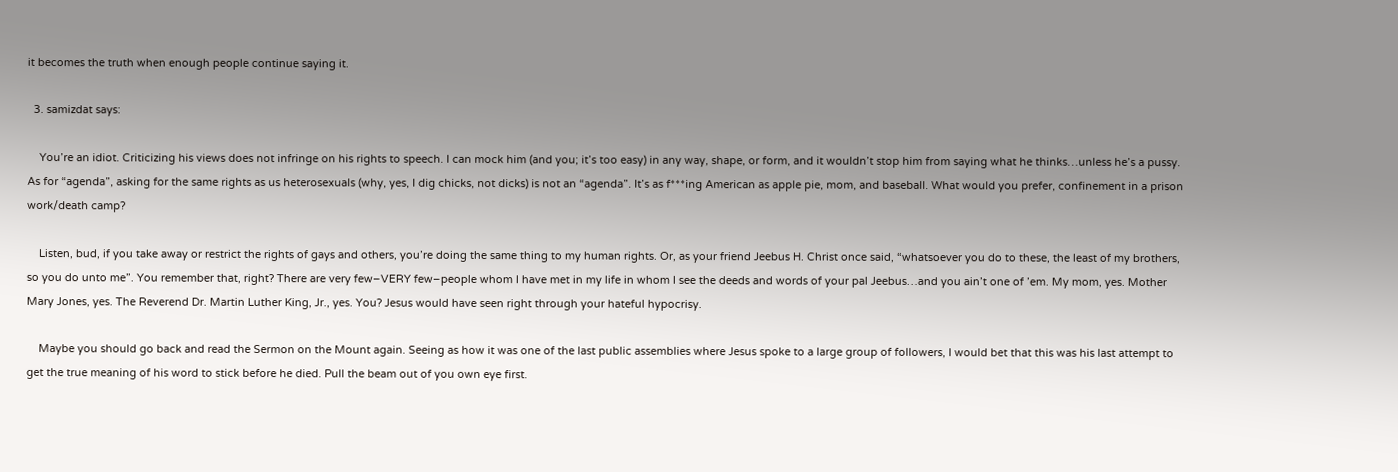it becomes the truth when enough people continue saying it.

  3. samizdat says:

    You’re an idiot. Criticizing his views does not infringe on his rights to speech. I can mock him (and you; it’s too easy) in any way, shape, or form, and it wouldn’t stop him from saying what he thinks…unless he’s a pussy. As for “agenda”, asking for the same rights as us heterosexuals (why, yes, I dig chicks, not dicks) is not an “agenda”. It’s as f***ing American as apple pie, mom, and baseball. What would you prefer, confinement in a prison work/death camp?

    Listen, bud, if you take away or restrict the rights of gays and others, you’re doing the same thing to my human rights. Or, as your friend Jeebus H. Christ once said, “whatsoever you do to these, the least of my brothers, so you do unto me”. You remember that, right? There are very few–VERY few–people whom I have met in my life in whom I see the deeds and words of your pal Jeebus…and you ain’t one of ’em. My mom, yes. Mother Mary Jones, yes. The Reverend Dr. Martin Luther King, Jr., yes. You? Jesus would have seen right through your hateful hypocrisy.

    Maybe you should go back and read the Sermon on the Mount again. Seeing as how it was one of the last public assemblies where Jesus spoke to a large group of followers, I would bet that this was his last attempt to get the true meaning of his word to stick before he died. Pull the beam out of you own eye first.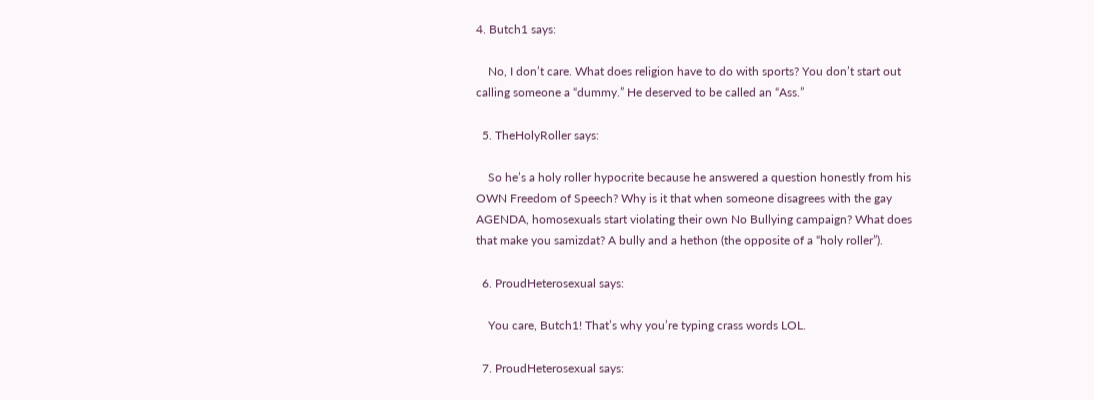4. Butch1 says:

    No, I don’t care. What does religion have to do with sports? You don’t start out calling someone a “dummy.” He deserved to be called an “Ass.”

  5. TheHolyRoller says:

    So he’s a holy roller hypocrite because he answered a question honestly from his OWN Freedom of Speech? Why is it that when someone disagrees with the gay AGENDA, homosexuals start violating their own No Bullying campaign? What does that make you samizdat? A bully and a hethon (the opposite of a “holy roller”).

  6. ProudHeterosexual says:

    You care, Butch1! That’s why you’re typing crass words LOL.

  7. ProudHeterosexual says: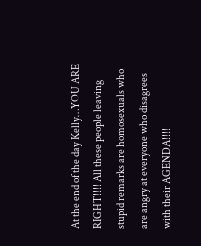At the end of the day Kelly…YOU ARE RIGHT!!!! All these people leaving stupid remarks are homosexuals who are angry at everyone who disagrees with their AGENDA!!!!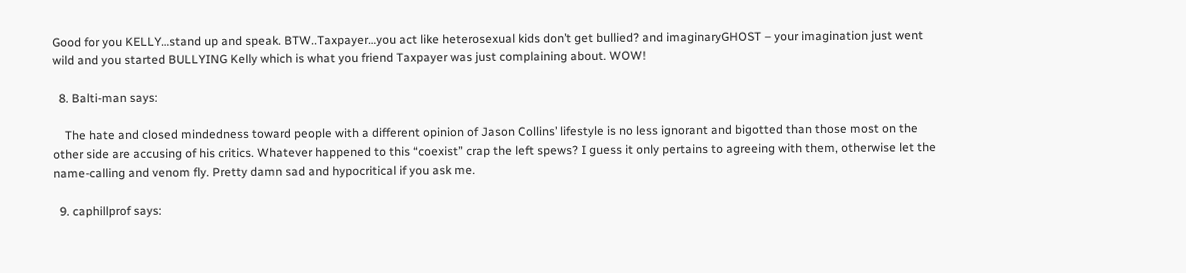Good for you KELLY…stand up and speak. BTW..Taxpayer…you act like heterosexual kids don’t get bullied? and imaginaryGHOST – your imagination just went wild and you started BULLYING Kelly which is what you friend Taxpayer was just complaining about. WOW!

  8. Balti-man says:

    The hate and closed mindedness toward people with a different opinion of Jason Collins’ lifestyle is no less ignorant and bigotted than those most on the other side are accusing of his critics. Whatever happened to this “coexist” crap the left spews? I guess it only pertains to agreeing with them, otherwise let the name-calling and venom fly. Pretty damn sad and hypocritical if you ask me.

  9. caphillprof says: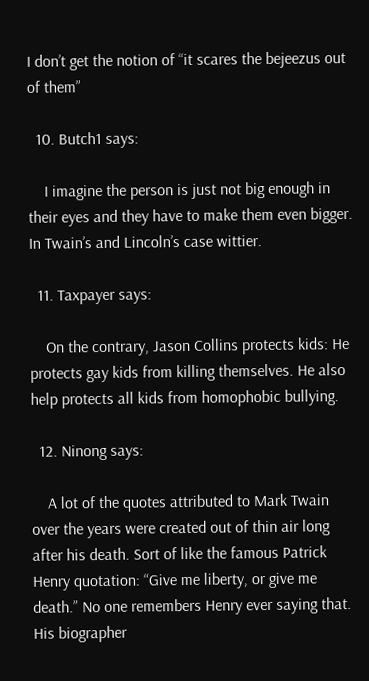I don’t get the notion of “it scares the bejeezus out of them”

  10. Butch1 says:

    I imagine the person is just not big enough in their eyes and they have to make them even bigger. In Twain’s and Lincoln’s case wittier.

  11. Taxpayer says:

    On the contrary, Jason Collins protects kids: He protects gay kids from killing themselves. He also help protects all kids from homophobic bullying.

  12. Ninong says:

    A lot of the quotes attributed to Mark Twain over the years were created out of thin air long after his death. Sort of like the famous Patrick Henry quotation: “Give me liberty, or give me death.” No one remembers Henry ever saying that. His biographer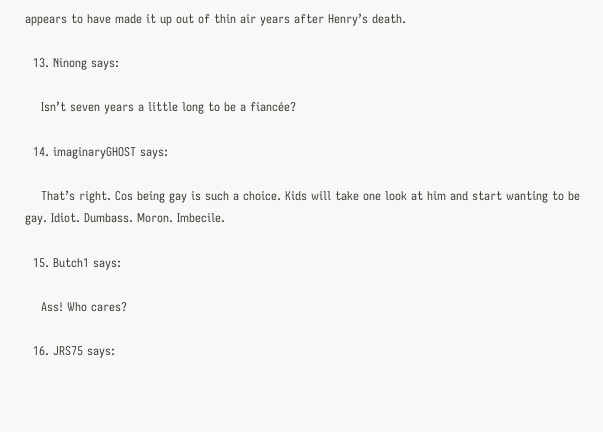appears to have made it up out of thin air years after Henry’s death.

  13. Ninong says:

    Isn’t seven years a little long to be a fiancée?

  14. imaginaryGHOST says:

    That’s right. Cos being gay is such a choice. Kids will take one look at him and start wanting to be gay. Idiot. Dumbass. Moron. Imbecile.

  15. Butch1 says:

    Ass! Who cares?

  16. JRS75 says: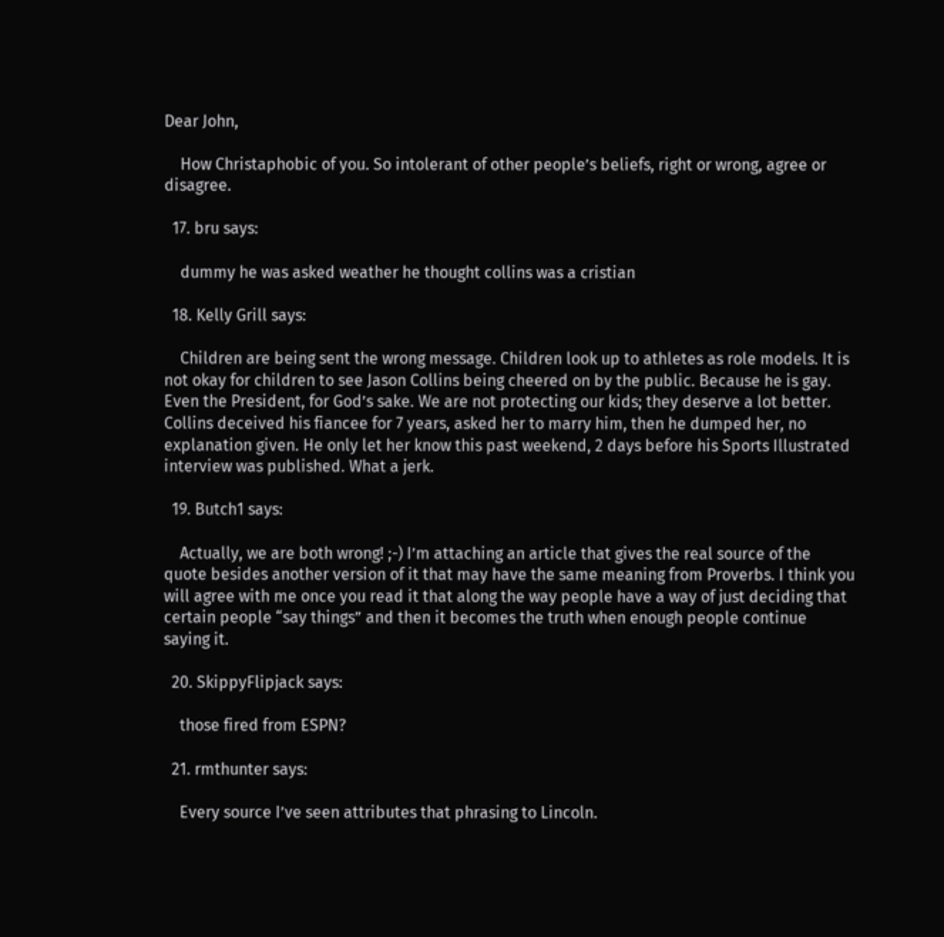Dear John,

    How Christaphobic of you. So intolerant of other people’s beliefs, right or wrong, agree or disagree.

  17. bru says:

    dummy he was asked weather he thought collins was a cristian

  18. Kelly Grill says:

    Children are being sent the wrong message. Children look up to athletes as role models. It is not okay for children to see Jason Collins being cheered on by the public. Because he is gay. Even the President, for God’s sake. We are not protecting our kids; they deserve a lot better. Collins deceived his fiancee for 7 years, asked her to marry him, then he dumped her, no explanation given. He only let her know this past weekend, 2 days before his Sports Illustrated interview was published. What a jerk.

  19. Butch1 says:

    Actually, we are both wrong! ;-) I’m attaching an article that gives the real source of the quote besides another version of it that may have the same meaning from Proverbs. I think you will agree with me once you read it that along the way people have a way of just deciding that certain people “say things” and then it becomes the truth when enough people continue saying it.

  20. SkippyFlipjack says:

    those fired from ESPN?

  21. rmthunter says:

    Every source I’ve seen attributes that phrasing to Lincoln.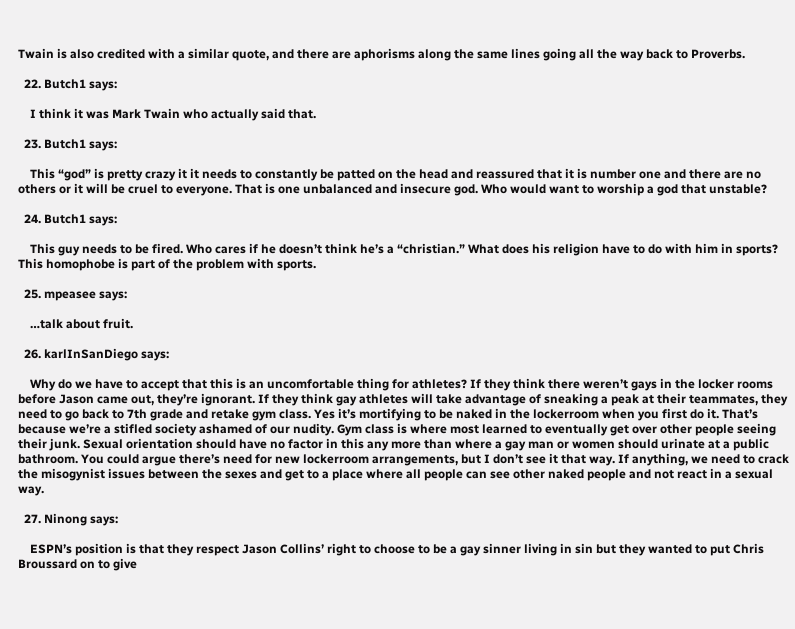Twain is also credited with a similar quote, and there are aphorisms along the same lines going all the way back to Proverbs.

  22. Butch1 says:

    I think it was Mark Twain who actually said that.

  23. Butch1 says:

    This “god” is pretty crazy it it needs to constantly be patted on the head and reassured that it is number one and there are no others or it will be cruel to everyone. That is one unbalanced and insecure god. Who would want to worship a god that unstable?

  24. Butch1 says:

    This guy needs to be fired. Who cares if he doesn’t think he’s a “christian.” What does his religion have to do with him in sports? This homophobe is part of the problem with sports.

  25. mpeasee says:

    …talk about fruit.

  26. karlInSanDiego says:

    Why do we have to accept that this is an uncomfortable thing for athletes? If they think there weren’t gays in the locker rooms before Jason came out, they’re ignorant. If they think gay athletes will take advantage of sneaking a peak at their teammates, they need to go back to 7th grade and retake gym class. Yes it’s mortifying to be naked in the lockerroom when you first do it. That’s because we’re a stifled society ashamed of our nudity. Gym class is where most learned to eventually get over other people seeing their junk. Sexual orientation should have no factor in this any more than where a gay man or women should urinate at a public bathroom. You could argue there’s need for new lockerroom arrangements, but I don’t see it that way. If anything, we need to crack the misogynist issues between the sexes and get to a place where all people can see other naked people and not react in a sexual way.

  27. Ninong says:

    ESPN’s position is that they respect Jason Collins’ right to choose to be a gay sinner living in sin but they wanted to put Chris Broussard on to give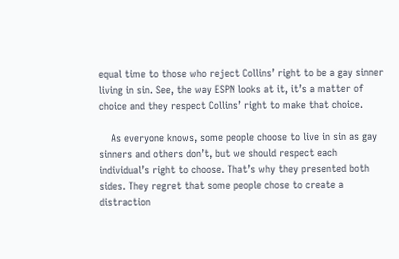equal time to those who reject Collins’ right to be a gay sinner living in sin. See, the way ESPN looks at it, it’s a matter of choice and they respect Collins’ right to make that choice.

    As everyone knows, some people choose to live in sin as gay sinners and others don’t, but we should respect each individual’s right to choose. That’s why they presented both sides. They regret that some people chose to create a distraction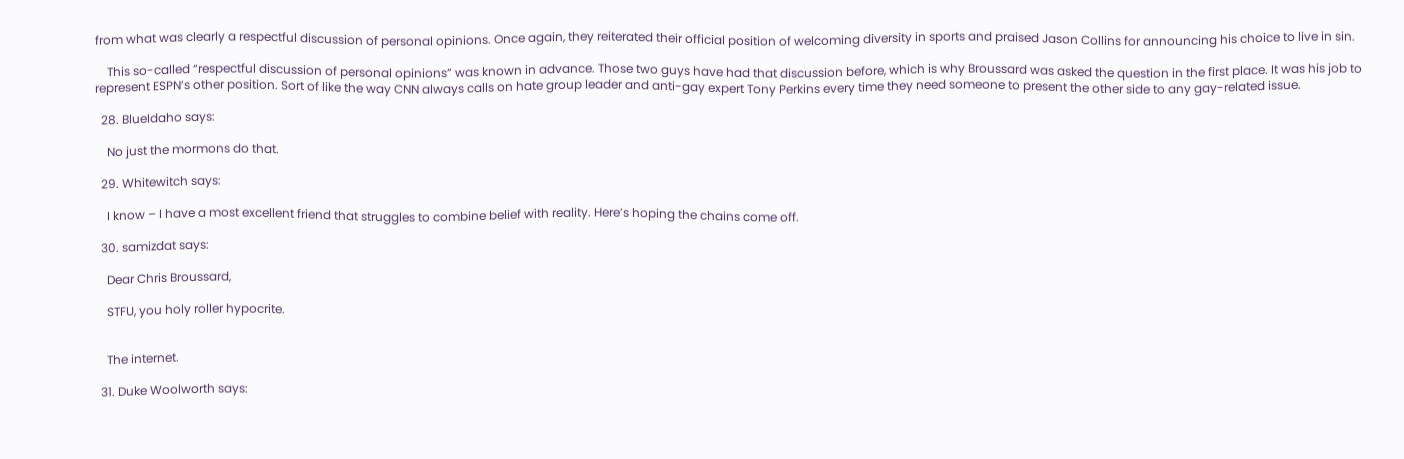from what was clearly a respectful discussion of personal opinions. Once again, they reiterated their official position of welcoming diversity in sports and praised Jason Collins for announcing his choice to live in sin.

    This so-called “respectful discussion of personal opinions” was known in advance. Those two guys have had that discussion before, which is why Broussard was asked the question in the first place. It was his job to represent ESPN’s other position. Sort of like the way CNN always calls on hate group leader and anti-gay expert Tony Perkins every time they need someone to present the other side to any gay-related issue.

  28. BlueIdaho says:

    No just the mormons do that.

  29. Whitewitch says:

    I know – I have a most excellent friend that struggles to combine belief with reality. Here’s hoping the chains come off.

  30. samizdat says:

    Dear Chris Broussard,

    STFU, you holy roller hypocrite.


    The internet.

  31. Duke Woolworth says: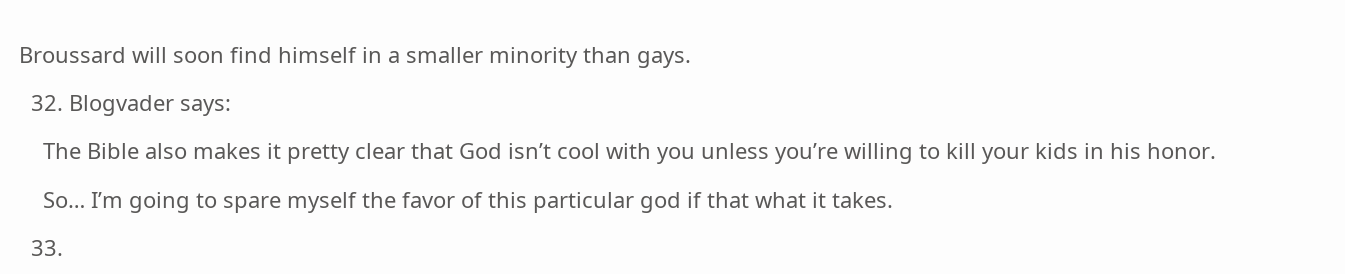Broussard will soon find himself in a smaller minority than gays.

  32. Blogvader says:

    The Bible also makes it pretty clear that God isn’t cool with you unless you’re willing to kill your kids in his honor.

    So… I’m going to spare myself the favor of this particular god if that what it takes.

  33.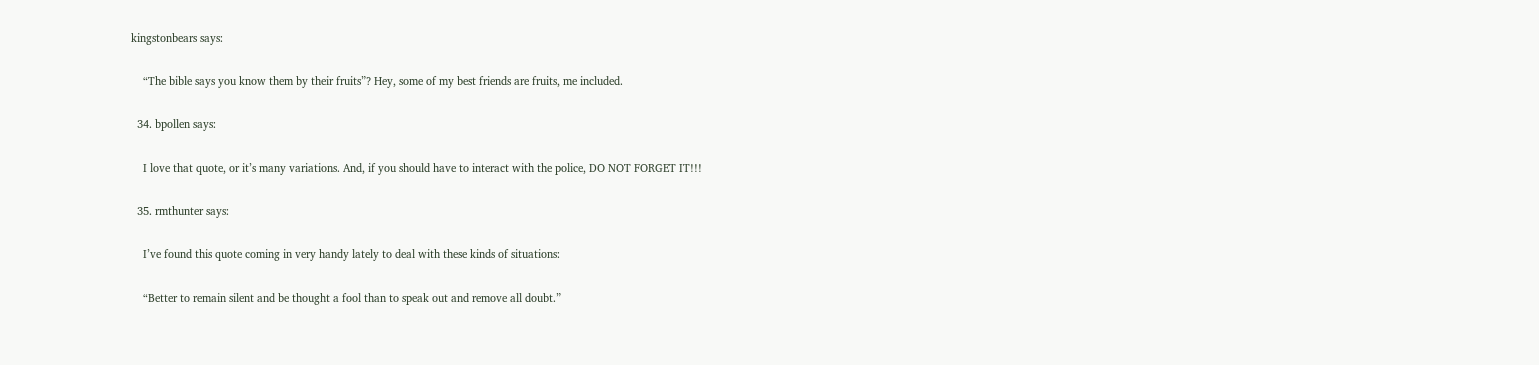kingstonbears says:

    “The bible says you know them by their fruits”? Hey, some of my best friends are fruits, me included.

  34. bpollen says:

    I love that quote, or it’s many variations. And, if you should have to interact with the police, DO NOT FORGET IT!!!

  35. rmthunter says:

    I’ve found this quote coming in very handy lately to deal with these kinds of situations:

    “Better to remain silent and be thought a fool than to speak out and remove all doubt.”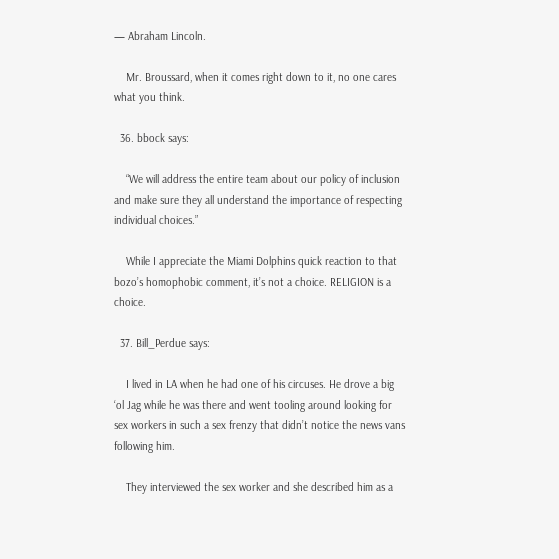— Abraham Lincoln.

    Mr. Broussard, when it comes right down to it, no one cares what you think.

  36. bbock says:

    “We will address the entire team about our policy of inclusion and make sure they all understand the importance of respecting individual choices.”

    While I appreciate the Miami Dolphins quick reaction to that bozo’s homophobic comment, it’s not a choice. RELIGION is a choice.

  37. Bill_Perdue says:

    I lived in LA when he had one of his circuses. He drove a big ‘ol Jag while he was there and went tooling around looking for sex workers in such a sex frenzy that didn’t notice the news vans following him.

    They interviewed the sex worker and she described him as a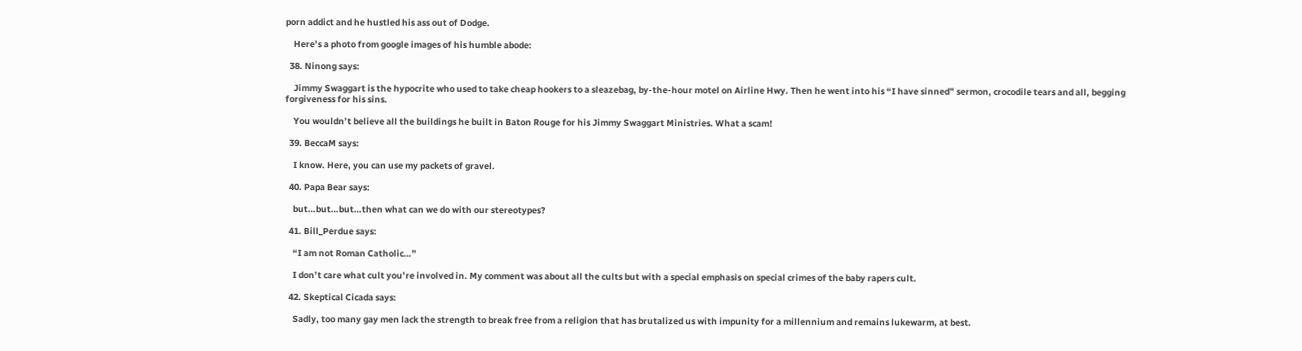porn addict and he hustled his ass out of Dodge.

    Here’s a photo from google images of his humble abode:

  38. Ninong says:

    Jimmy Swaggart is the hypocrite who used to take cheap hookers to a sleazebag, by-the-hour motel on Airline Hwy. Then he went into his “I have sinned” sermon, crocodile tears and all, begging forgiveness for his sins.

    You wouldn’t believe all the buildings he built in Baton Rouge for his Jimmy Swaggart Ministries. What a scam!

  39. BeccaM says:

    I know. Here, you can use my packets of gravel.

  40. Papa Bear says:

    but…but…but…then what can we do with our stereotypes?

  41. Bill_Perdue says:

    “I am not Roman Catholic…”

    I don’t care what cult you’re involved in. My comment was about all the cults but with a special emphasis on special crimes of the baby rapers cult.

  42. Skeptical Cicada says:

    Sadly, too many gay men lack the strength to break free from a religion that has brutalized us with impunity for a millennium and remains lukewarm, at best.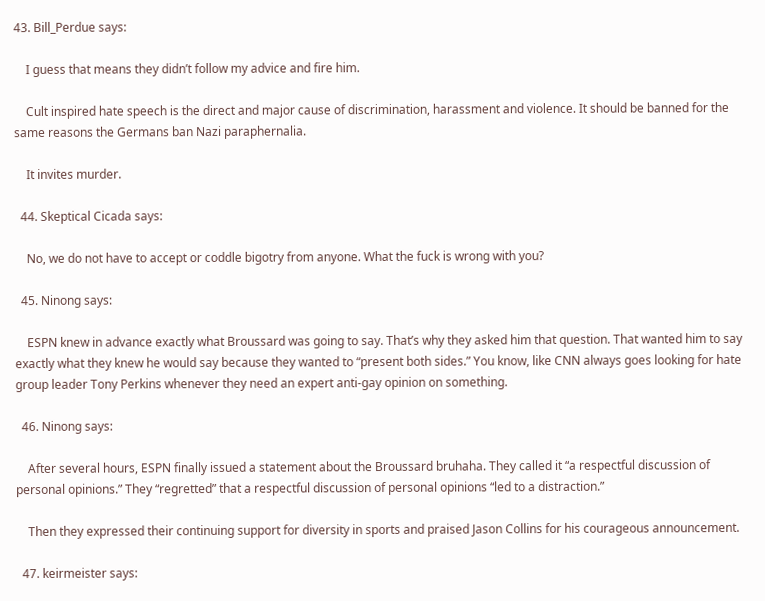43. Bill_Perdue says:

    I guess that means they didn’t follow my advice and fire him.

    Cult inspired hate speech is the direct and major cause of discrimination, harassment and violence. It should be banned for the same reasons the Germans ban Nazi paraphernalia.

    It invites murder.

  44. Skeptical Cicada says:

    No, we do not have to accept or coddle bigotry from anyone. What the fuck is wrong with you?

  45. Ninong says:

    ESPN knew in advance exactly what Broussard was going to say. That’s why they asked him that question. That wanted him to say exactly what they knew he would say because they wanted to “present both sides.” You know, like CNN always goes looking for hate group leader Tony Perkins whenever they need an expert anti-gay opinion on something.

  46. Ninong says:

    After several hours, ESPN finally issued a statement about the Broussard bruhaha. They called it “a respectful discussion of personal opinions.” They “regretted” that a respectful discussion of personal opinions “led to a distraction.”

    Then they expressed their continuing support for diversity in sports and praised Jason Collins for his courageous announcement.

  47. keirmeister says: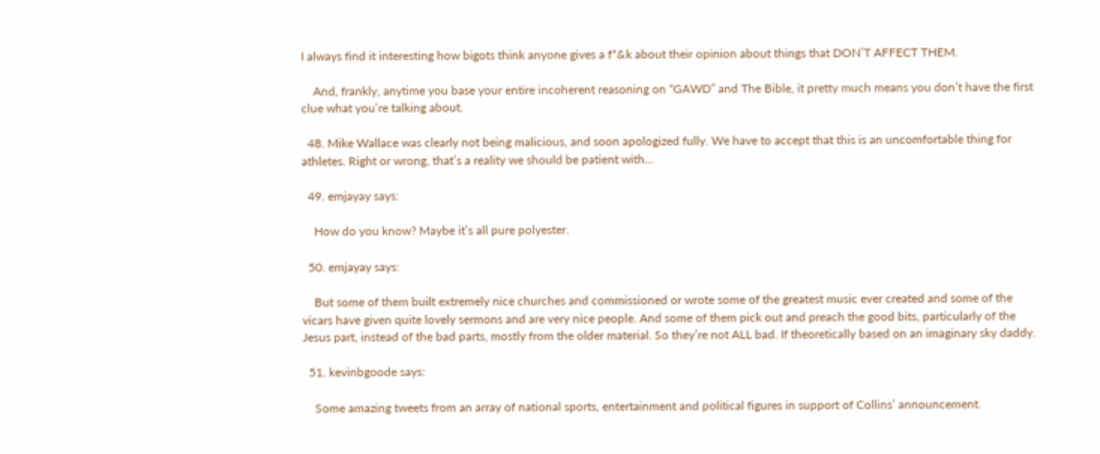I always find it interesting how bigots think anyone gives a f*&k about their opinion about things that DON’T AFFECT THEM.

    And, frankly, anytime you base your entire incoherent reasoning on “GAWD” and The Bible, it pretty much means you don’t have the first clue what you’re talking about.

  48. Mike Wallace was clearly not being malicious, and soon apologized fully. We have to accept that this is an uncomfortable thing for athletes. Right or wrong, that’s a reality we should be patient with…

  49. emjayay says:

    How do you know? Maybe it’s all pure polyester.

  50. emjayay says:

    But some of them built extremely nice churches and commissioned or wrote some of the greatest music ever created and some of the vicars have given quite lovely sermons and are very nice people. And some of them pick out and preach the good bits, particularly of the Jesus part, instead of the bad parts, mostly from the older material. So they’re not ALL bad. If theoretically based on an imaginary sky daddy.

  51. kevinbgoode says:

    Some amazing tweets from an array of national sports, entertainment and political figures in support of Collins’ announcement.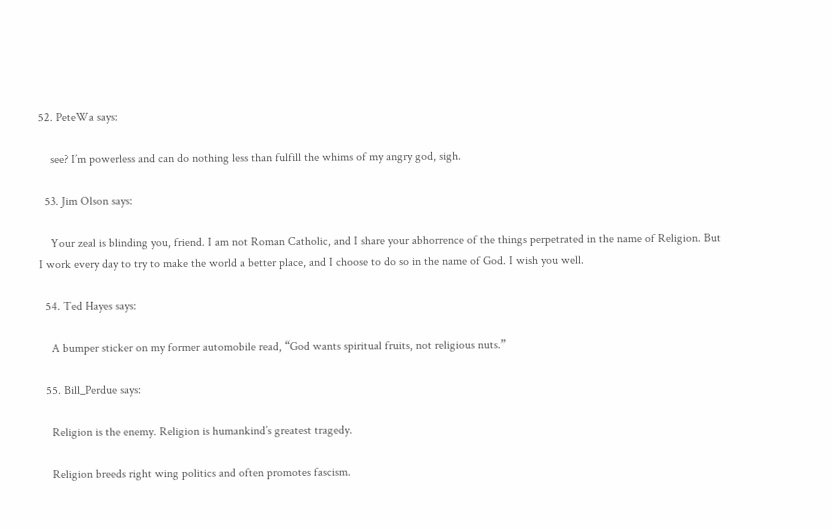52. PeteWa says:

    see? I’m powerless and can do nothing less than fulfill the whims of my angry god, sigh.

  53. Jim Olson says:

    Your zeal is blinding you, friend. I am not Roman Catholic, and I share your abhorrence of the things perpetrated in the name of Religion. But I work every day to try to make the world a better place, and I choose to do so in the name of God. I wish you well.

  54. Ted Hayes says:

    A bumper sticker on my former automobile read, “God wants spiritual fruits, not religious nuts.”

  55. Bill_Perdue says:

    Religion is the enemy. Religion is humankind’s greatest tragedy.

    Religion breeds right wing politics and often promotes fascism.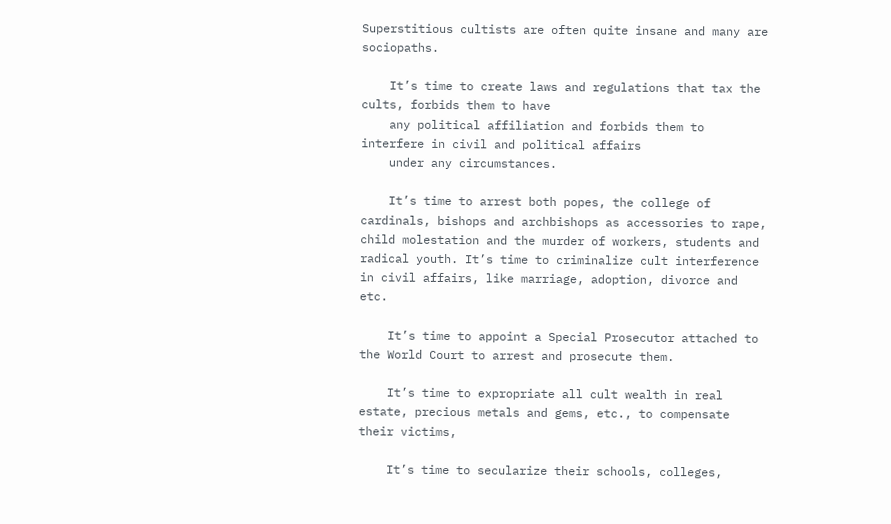Superstitious cultists are often quite insane and many are sociopaths.

    It’s time to create laws and regulations that tax the cults, forbids them to have
    any political affiliation and forbids them to interfere in civil and political affairs
    under any circumstances.

    It’s time to arrest both popes, the college of cardinals, bishops and archbishops as accessories to rape, child molestation and the murder of workers, students and radical youth. It’s time to criminalize cult interference in civil affairs, like marriage, adoption, divorce and etc.

    It’s time to appoint a Special Prosecutor attached to the World Court to arrest and prosecute them.

    It’s time to expropriate all cult wealth in real estate, precious metals and gems, etc., to compensate their victims,

    It’s time to secularize their schools, colleges,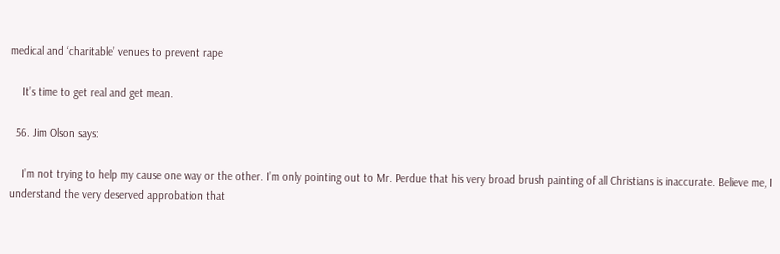medical and ‘charitable’ venues to prevent rape

    It’s time to get real and get mean.

  56. Jim Olson says:

    I’m not trying to help my cause one way or the other. I’m only pointing out to Mr. Perdue that his very broad brush painting of all Christians is inaccurate. Believe me, I understand the very deserved approbation that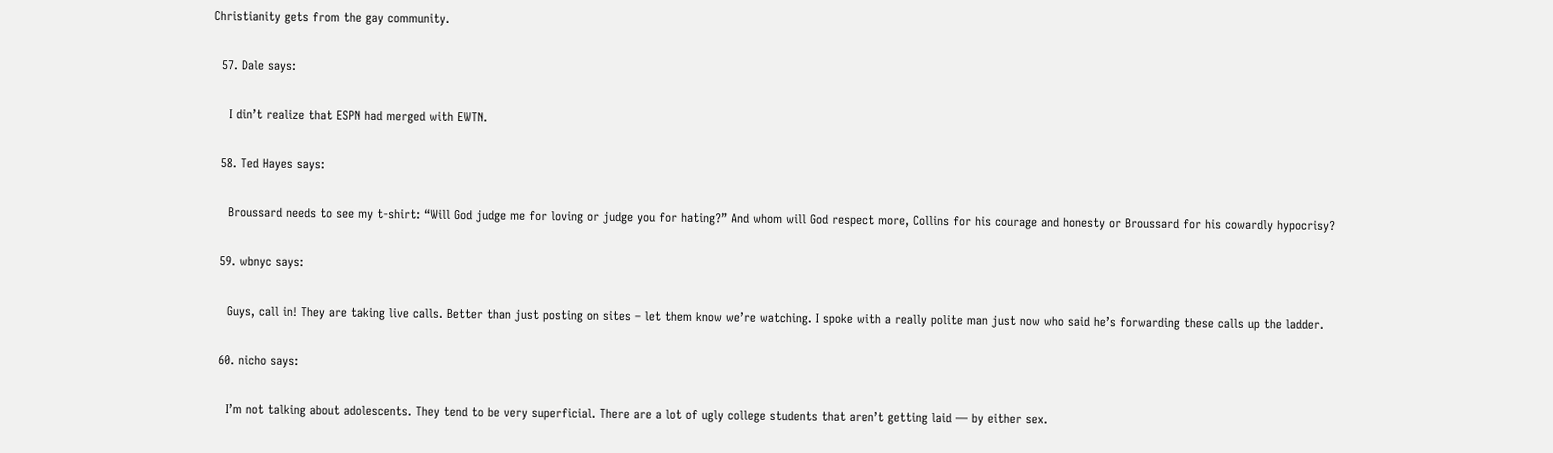Christianity gets from the gay community.

  57. Dale says:

    I din’t realize that ESPN had merged with EWTN.

  58. Ted Hayes says:

    Broussard needs to see my t-shirt: “Will God judge me for loving or judge you for hating?” And whom will God respect more, Collins for his courage and honesty or Broussard for his cowardly hypocrisy?

  59. wbnyc says:

    Guys, call in! They are taking live calls. Better than just posting on sites – let them know we’re watching. I spoke with a really polite man just now who said he’s forwarding these calls up the ladder.

  60. nicho says:

    I’m not talking about adolescents. They tend to be very superficial. There are a lot of ugly college students that aren’t getting laid — by either sex.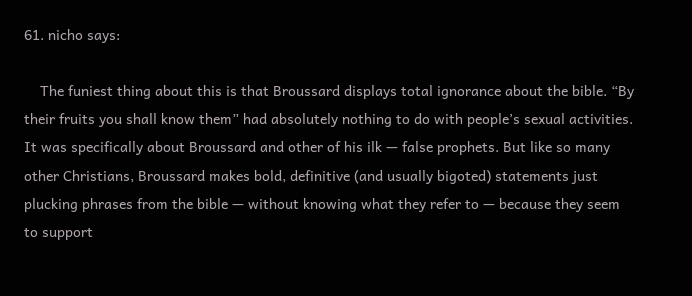61. nicho says:

    The funiest thing about this is that Broussard displays total ignorance about the bible. “By their fruits you shall know them” had absolutely nothing to do with people’s sexual activities. It was specifically about Broussard and other of his ilk — false prophets. But like so many other Christians, Broussard makes bold, definitive (and usually bigoted) statements just plucking phrases from the bible — without knowing what they refer to — because they seem to support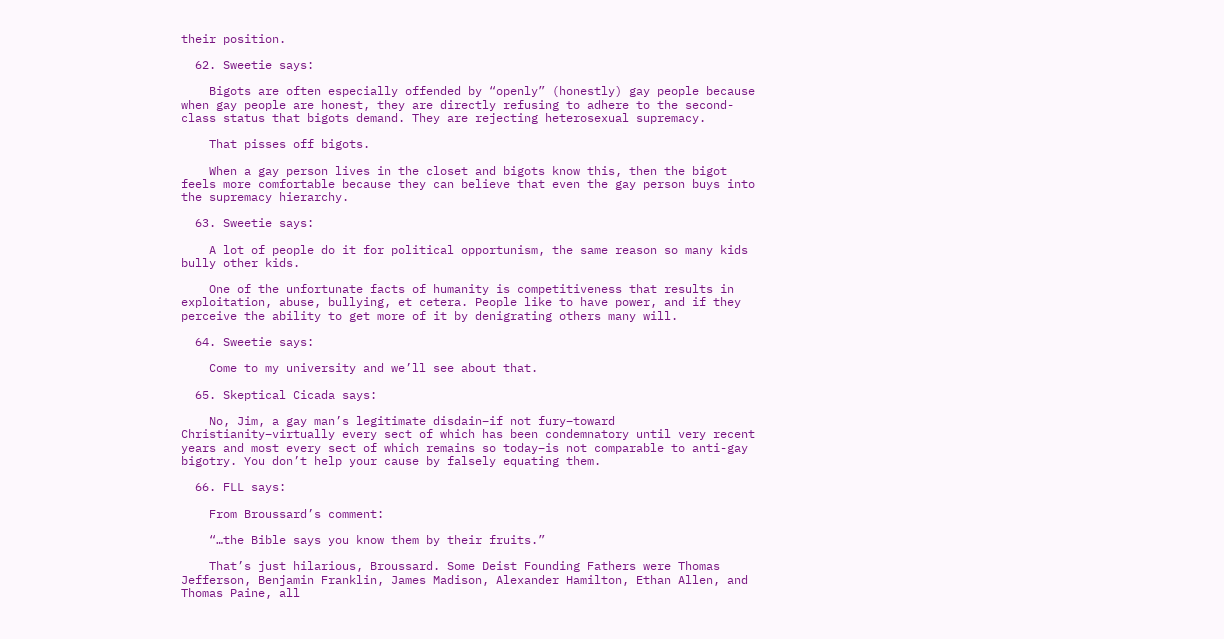their position.

  62. Sweetie says:

    Bigots are often especially offended by “openly” (honestly) gay people because when gay people are honest, they are directly refusing to adhere to the second-class status that bigots demand. They are rejecting heterosexual supremacy.

    That pisses off bigots.

    When a gay person lives in the closet and bigots know this, then the bigot feels more comfortable because they can believe that even the gay person buys into the supremacy hierarchy.

  63. Sweetie says:

    A lot of people do it for political opportunism, the same reason so many kids bully other kids.

    One of the unfortunate facts of humanity is competitiveness that results in exploitation, abuse, bullying, et cetera. People like to have power, and if they perceive the ability to get more of it by denigrating others many will.

  64. Sweetie says:

    Come to my university and we’ll see about that.

  65. Skeptical Cicada says:

    No, Jim, a gay man’s legitimate disdain–if not fury–toward Christianity–virtually every sect of which has been condemnatory until very recent years and most every sect of which remains so today–is not comparable to anti-gay bigotry. You don’t help your cause by falsely equating them.

  66. FLL says:

    From Broussard’s comment:

    “…the Bible says you know them by their fruits.”

    That’s just hilarious, Broussard. Some Deist Founding Fathers were Thomas Jefferson, Benjamin Franklin, James Madison, Alexander Hamilton, Ethan Allen, and Thomas Paine, all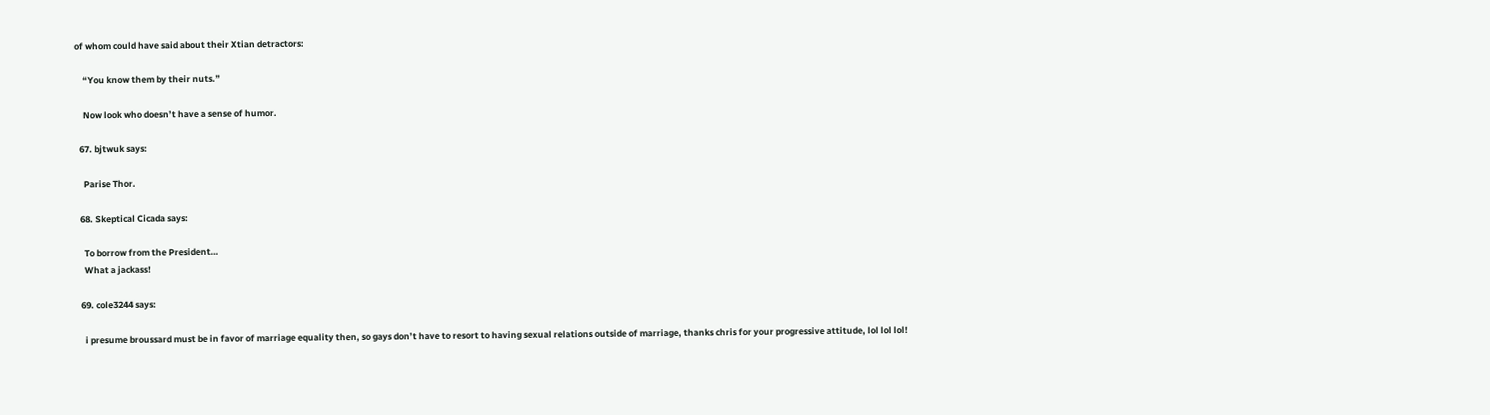of whom could have said about their Xtian detractors:

    “You know them by their nuts.”

    Now look who doesn’t have a sense of humor.

  67. bjtwuk says:

    Parise Thor.

  68. Skeptical Cicada says:

    To borrow from the President…
    What a jackass!

  69. cole3244 says:

    i presume broussard must be in favor of marriage equality then, so gays don’t have to resort to having sexual relations outside of marriage, thanks chris for your progressive attitude, lol lol lol!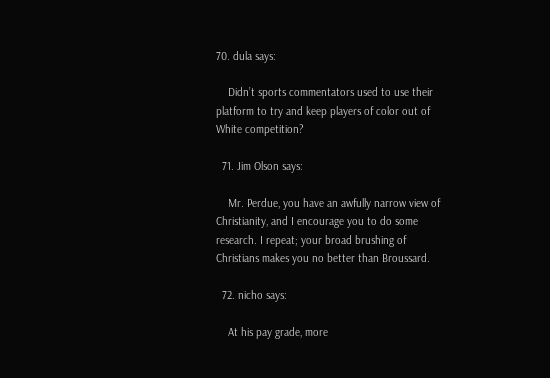70. dula says:

    Didn’t sports commentators used to use their platform to try and keep players of color out of White competition?

  71. Jim Olson says:

    Mr. Perdue, you have an awfully narrow view of Christianity, and I encourage you to do some research. I repeat; your broad brushing of Christians makes you no better than Broussard.

  72. nicho says:

    At his pay grade, more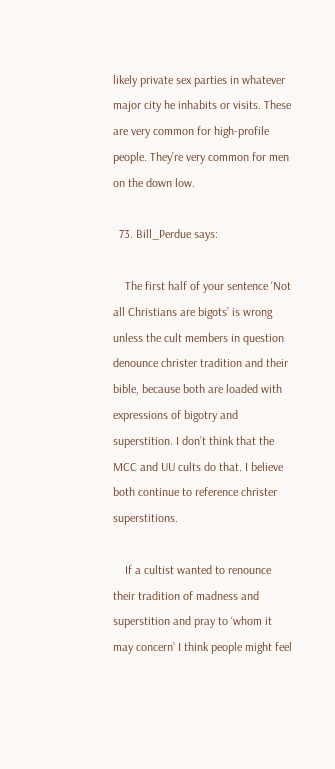likely private sex parties in whatever major city he inhabits or visits. These are very common for high-profile people. They’re very common for men on the down low.

  73. Bill_Perdue says:

    The first half of your sentence ‘Not all Christians are bigots’ is wrong unless the cult members in question denounce christer tradition and their bible, because both are loaded with expressions of bigotry and superstition. I don’t think that the MCC and UU cults do that. I believe both continue to reference christer superstitions.

    If a cultist wanted to renounce their tradition of madness and superstition and pray to ‘whom it may concern’ I think people might feel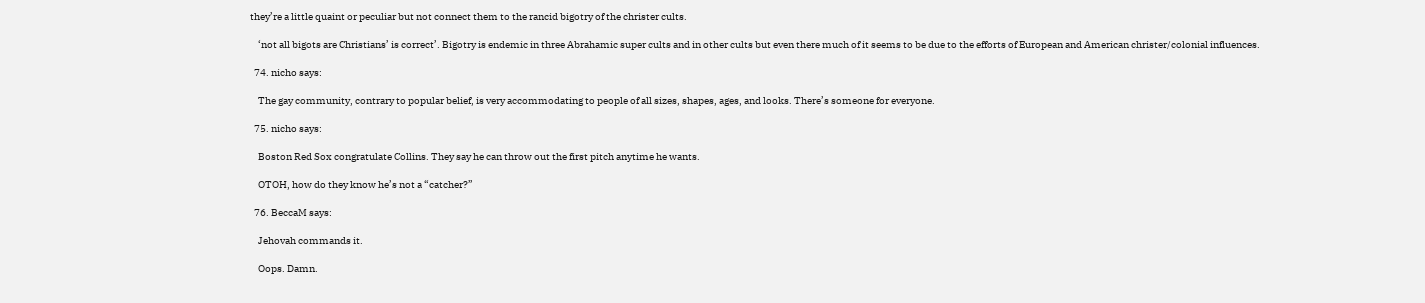they’re a little quaint or peculiar but not connect them to the rancid bigotry of the christer cults.

    ‘not all bigots are Christians’ is correct’. Bigotry is endemic in three Abrahamic super cults and in other cults but even there much of it seems to be due to the efforts of European and American christer/colonial influences.

  74. nicho says:

    The gay community, contrary to popular belief, is very accommodating to people of all sizes, shapes, ages, and looks. There’s someone for everyone.

  75. nicho says:

    Boston Red Sox congratulate Collins. They say he can throw out the first pitch anytime he wants.

    OTOH, how do they know he’s not a “catcher?”

  76. BeccaM says:

    Jehovah commands it.

    Oops. Damn.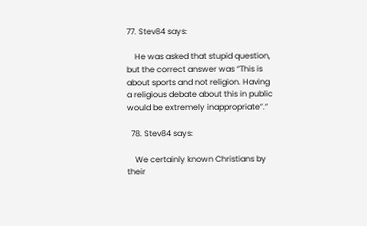77. Stev84 says:

    He was asked that stupid question, but the correct answer was “This is about sports and not religion. Having a religious debate about this in public would be extremely inappropriate”.”

  78. Stev84 says:

    We certainly known Christians by their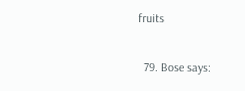fruits

  79. Bose says: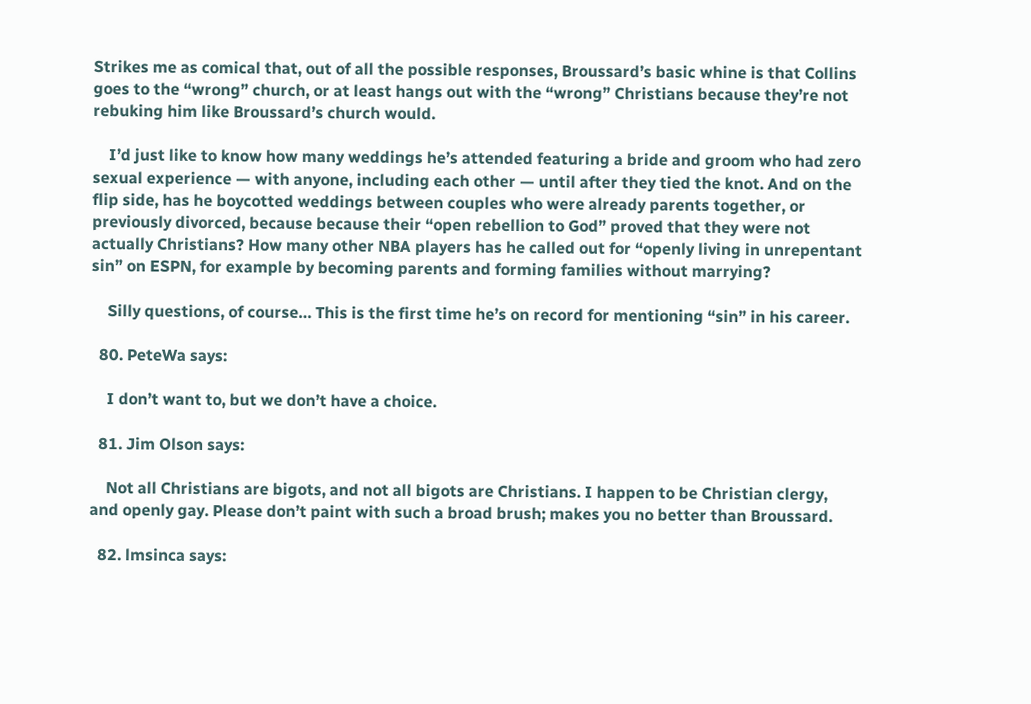Strikes me as comical that, out of all the possible responses, Broussard’s basic whine is that Collins goes to the “wrong” church, or at least hangs out with the “wrong” Christians because they’re not rebuking him like Broussard’s church would.

    I’d just like to know how many weddings he’s attended featuring a bride and groom who had zero sexual experience — with anyone, including each other — until after they tied the knot. And on the flip side, has he boycotted weddings between couples who were already parents together, or previously divorced, because because their “open rebellion to God” proved that they were not actually Christians? How many other NBA players has he called out for “openly living in unrepentant sin” on ESPN, for example by becoming parents and forming families without marrying?

    Silly questions, of course… This is the first time he’s on record for mentioning “sin” in his career.

  80. PeteWa says:

    I don’t want to, but we don’t have a choice.

  81. Jim Olson says:

    Not all Christians are bigots, and not all bigots are Christians. I happen to be Christian clergy, and openly gay. Please don’t paint with such a broad brush; makes you no better than Broussard.

  82. lmsinca says: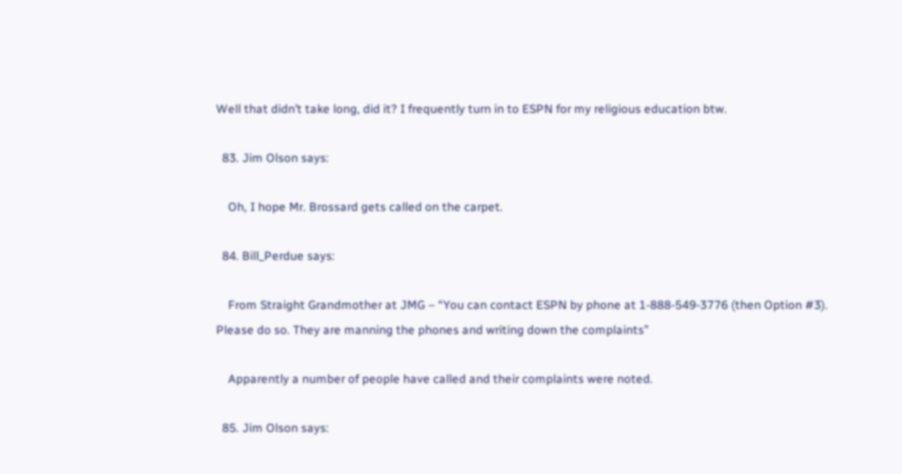Well that didn’t take long, did it? I frequently turn in to ESPN for my religious education btw.

  83. Jim Olson says:

    Oh, I hope Mr. Brossard gets called on the carpet.

  84. Bill_Perdue says:

    From Straight Grandmother at JMG – “You can contact ESPN by phone at 1-888-549-3776 (then Option #3). Please do so. They are manning the phones and writing down the complaints”

    Apparently a number of people have called and their complaints were noted.

  85. Jim Olson says: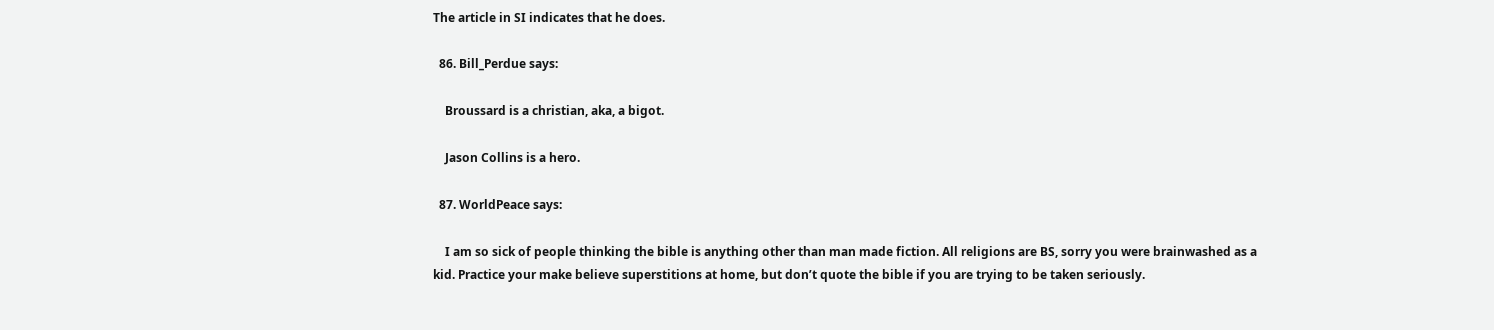The article in SI indicates that he does.

  86. Bill_Perdue says:

    Broussard is a christian, aka, a bigot.

    Jason Collins is a hero.

  87. WorldPeace says:

    I am so sick of people thinking the bible is anything other than man made fiction. All religions are BS, sorry you were brainwashed as a kid. Practice your make believe superstitions at home, but don’t quote the bible if you are trying to be taken seriously.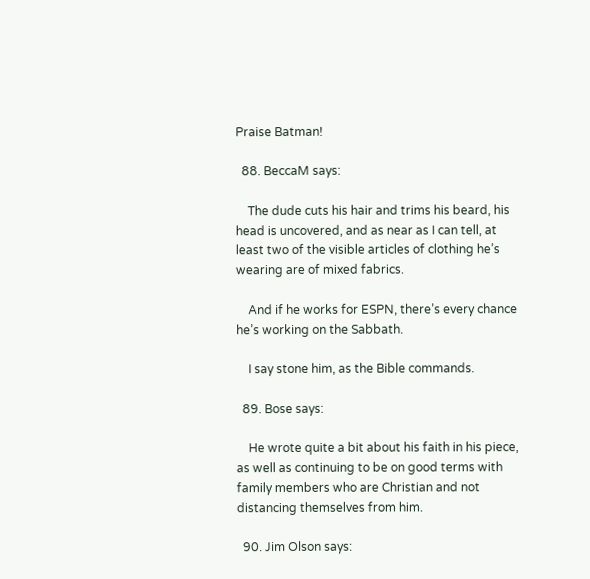Praise Batman!

  88. BeccaM says:

    The dude cuts his hair and trims his beard, his head is uncovered, and as near as I can tell, at least two of the visible articles of clothing he’s wearing are of mixed fabrics.

    And if he works for ESPN, there’s every chance he’s working on the Sabbath.

    I say stone him, as the Bible commands.

  89. Bose says:

    He wrote quite a bit about his faith in his piece, as well as continuing to be on good terms with family members who are Christian and not distancing themselves from him.

  90. Jim Olson says: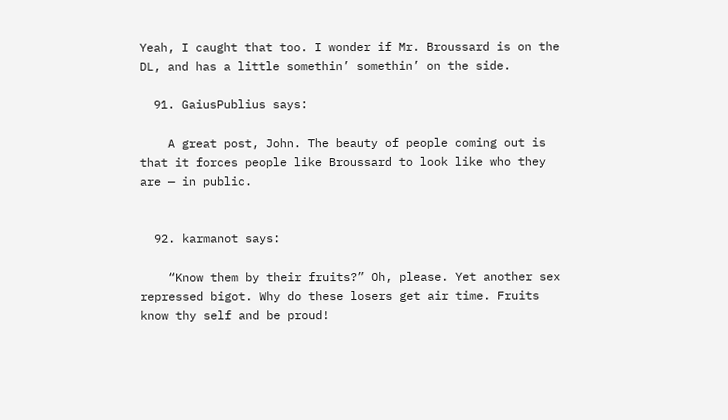Yeah, I caught that too. I wonder if Mr. Broussard is on the DL, and has a little somethin’ somethin’ on the side.

  91. GaiusPublius says:

    A great post, John. The beauty of people coming out is that it forces people like Broussard to look like who they are — in public.


  92. karmanot says:

    “Know them by their fruits?” Oh, please. Yet another sex repressed bigot. Why do these losers get air time. Fruits know thy self and be proud!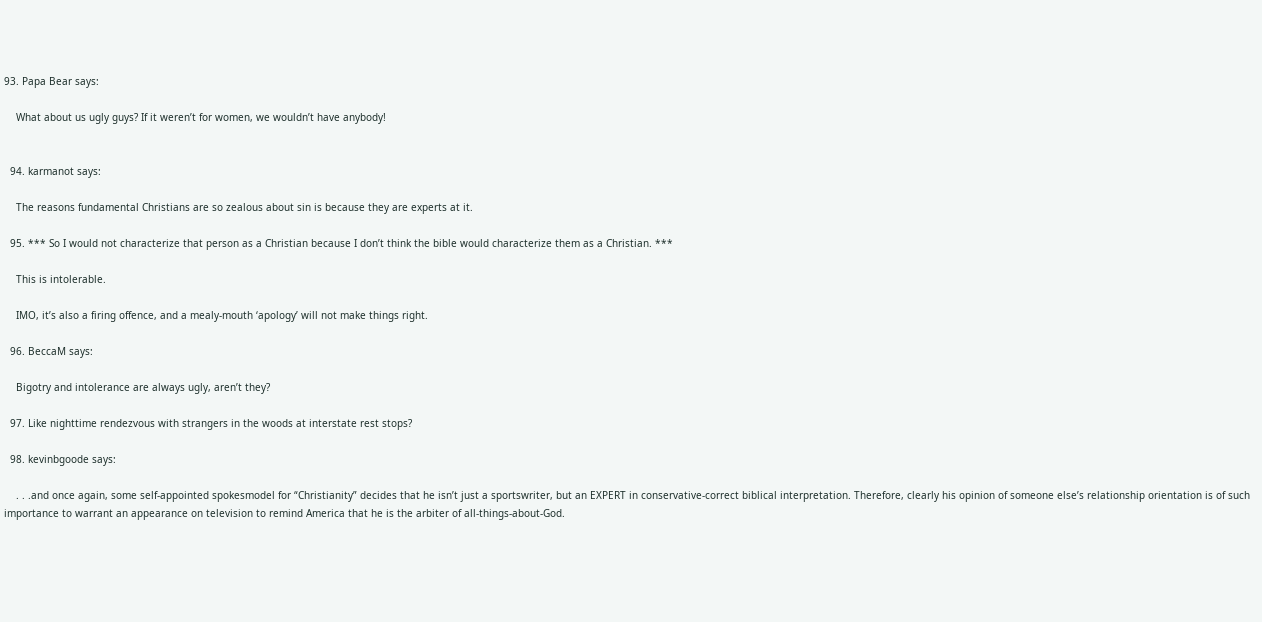93. Papa Bear says:

    What about us ugly guys? If it weren’t for women, we wouldn’t have anybody!


  94. karmanot says:

    The reasons fundamental Christians are so zealous about sin is because they are experts at it.

  95. *** So I would not characterize that person as a Christian because I don’t think the bible would characterize them as a Christian. ***

    This is intolerable.

    IMO, it’s also a firing offence, and a mealy-mouth ‘apology’ will not make things right.

  96. BeccaM says:

    Bigotry and intolerance are always ugly, aren’t they?

  97. Like nighttime rendezvous with strangers in the woods at interstate rest stops?

  98. kevinbgoode says:

    . . .and once again, some self-appointed spokesmodel for “Christianity” decides that he isn’t just a sportswriter, but an EXPERT in conservative-correct biblical interpretation. Therefore, clearly his opinion of someone else’s relationship orientation is of such importance to warrant an appearance on television to remind America that he is the arbiter of all-things-about-God.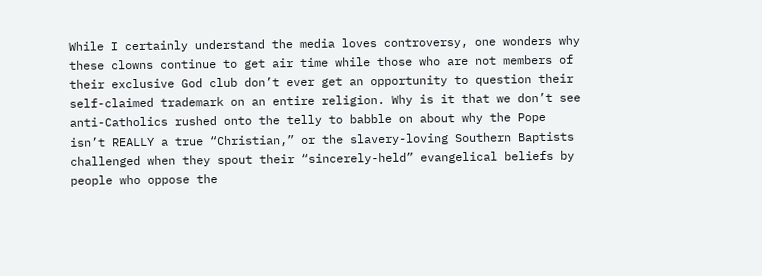While I certainly understand the media loves controversy, one wonders why these clowns continue to get air time while those who are not members of their exclusive God club don’t ever get an opportunity to question their self-claimed trademark on an entire religion. Why is it that we don’t see anti-Catholics rushed onto the telly to babble on about why the Pope isn’t REALLY a true “Christian,” or the slavery-loving Southern Baptists challenged when they spout their “sincerely-held” evangelical beliefs by people who oppose the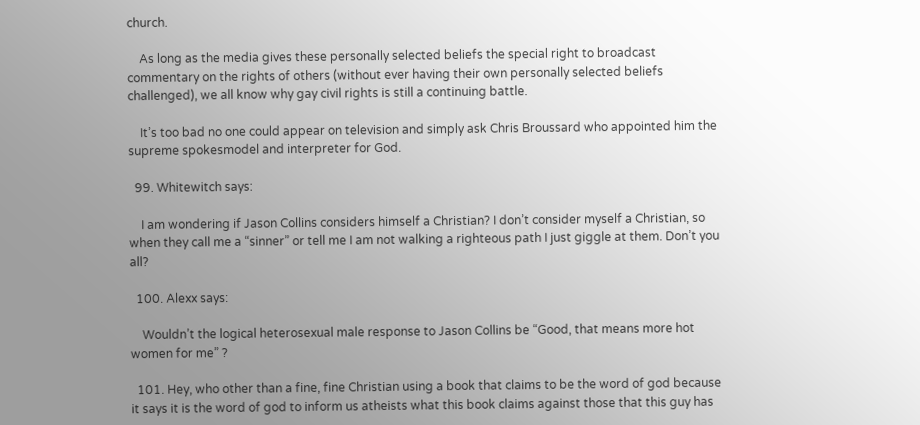church.

    As long as the media gives these personally selected beliefs the special right to broadcast commentary on the rights of others (without ever having their own personally selected beliefs challenged), we all know why gay civil rights is still a continuing battle.

    It’s too bad no one could appear on television and simply ask Chris Broussard who appointed him the supreme spokesmodel and interpreter for God.

  99. Whitewitch says:

    I am wondering if Jason Collins considers himself a Christian? I don’t consider myself a Christian, so when they call me a “sinner” or tell me I am not walking a righteous path I just giggle at them. Don’t you all?

  100. Alexx says:

    Wouldn’t the logical heterosexual male response to Jason Collins be “Good, that means more hot women for me” ?

  101. Hey, who other than a fine, fine Christian using a book that claims to be the word of god because it says it is the word of god to inform us atheists what this book claims against those that this guy has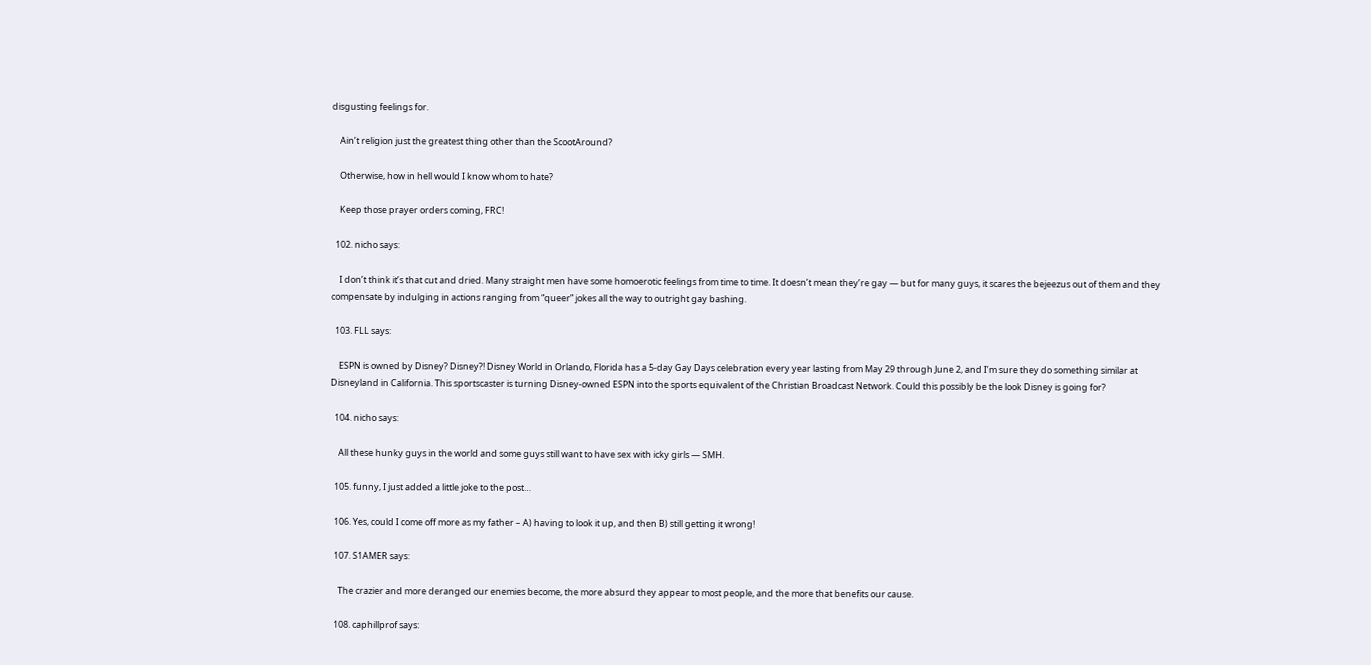disgusting feelings for.

    Ain’t religion just the greatest thing other than the ScootAround?

    Otherwise, how in hell would I know whom to hate?

    Keep those prayer orders coming, FRC!

  102. nicho says:

    I don’t think it’s that cut and dried. Many straight men have some homoerotic feelings from time to time. It doesn’t mean they’re gay — but for many guys, it scares the bejeezus out of them and they compensate by indulging in actions ranging from “queer” jokes all the way to outright gay bashing.

  103. FLL says:

    ESPN is owned by Disney? Disney?! Disney World in Orlando, Florida has a 5-day Gay Days celebration every year lasting from May 29 through June 2, and I’m sure they do something similar at Disneyland in California. This sportscaster is turning Disney-owned ESPN into the sports equivalent of the Christian Broadcast Network. Could this possibly be the look Disney is going for?

  104. nicho says:

    All these hunky guys in the world and some guys still want to have sex with icky girls — SMH.

  105. funny, I just added a little joke to the post…

  106. Yes, could I come off more as my father – A) having to look it up, and then B) still getting it wrong!

  107. S1AMER says:

    The crazier and more deranged our enemies become, the more absurd they appear to most people, and the more that benefits our cause.

  108. caphillprof says: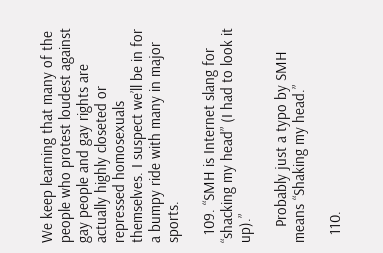We keep learning that many of the people who protest loudest against gay people and gay rights are actually highly closeted or repressed homosexuals themselves. I suspect we’ll be in for a bumpy ride with many in major sports.

  109. “SMH is Internet slang for “shacking my head” (I had to look it up).”

    Probably just a typo by SMH means “Shaking my head.”

  110.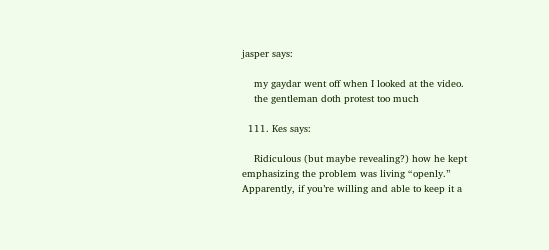jasper says:

    my gaydar went off when I looked at the video.
    the gentleman doth protest too much

  111. Kes says:

    Ridiculous (but maybe revealing?) how he kept emphasizing the problem was living “openly.” Apparently, if you’re willing and able to keep it a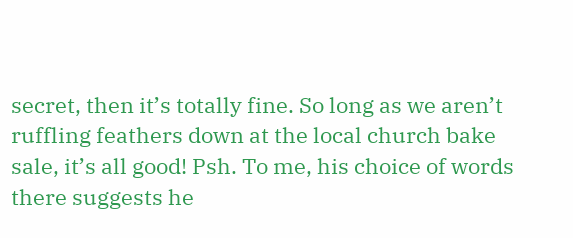secret, then it’s totally fine. So long as we aren’t ruffling feathers down at the local church bake sale, it’s all good! Psh. To me, his choice of words there suggests he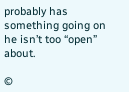probably has something going on he isn’t too “open” about.

©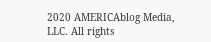2020 AMERICAblog Media, LLC. All rights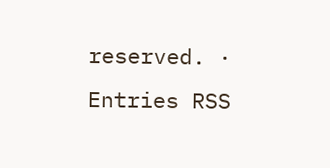reserved. · Entries RSS